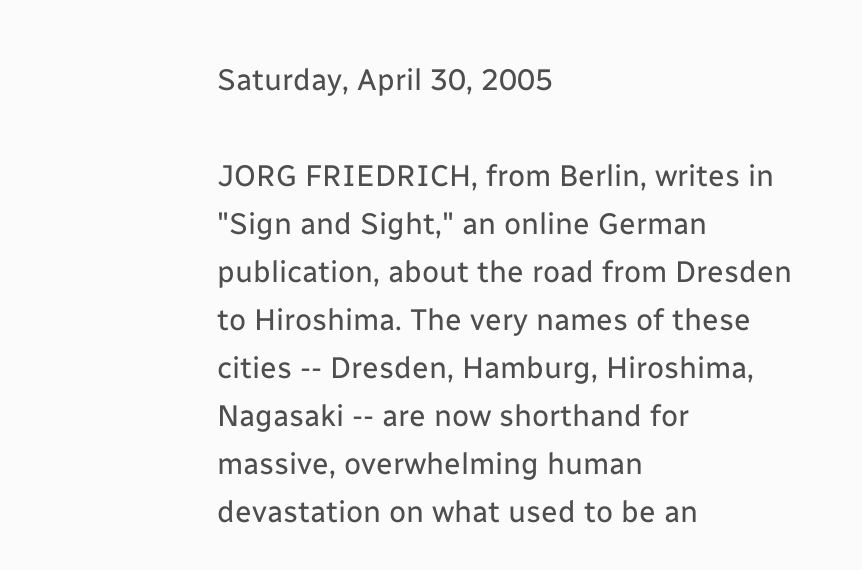Saturday, April 30, 2005

JORG FRIEDRICH, from Berlin, writes in "Sign and Sight," an online German publication, about the road from Dresden to Hiroshima. The very names of these cities -- Dresden, Hamburg, Hiroshima, Nagasaki -- are now shorthand for massive, overwhelming human devastation on what used to be an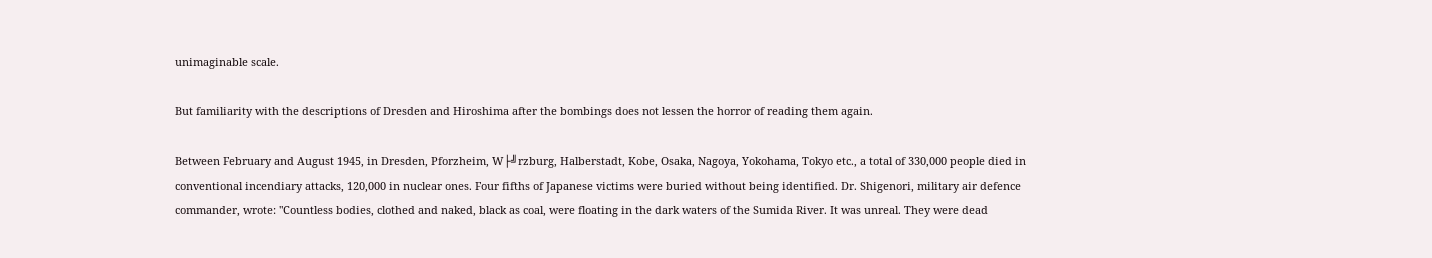unimaginable scale.

But familiarity with the descriptions of Dresden and Hiroshima after the bombings does not lessen the horror of reading them again.

Between February and August 1945, in Dresden, Pforzheim, W├╝rzburg, Halberstadt, Kobe, Osaka, Nagoya, Yokohama, Tokyo etc., a total of 330,000 people died in conventional incendiary attacks, 120,000 in nuclear ones. Four fifths of Japanese victims were buried without being identified. Dr. Shigenori, military air defence commander, wrote: "Countless bodies, clothed and naked, black as coal, were floating in the dark waters of the Sumida River. It was unreal. They were dead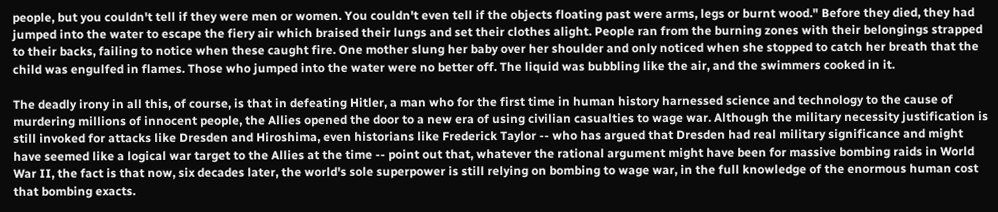people, but you couldn't tell if they were men or women. You couldn't even tell if the objects floating past were arms, legs or burnt wood." Before they died, they had jumped into the water to escape the fiery air which braised their lungs and set their clothes alight. People ran from the burning zones with their belongings strapped to their backs, failing to notice when these caught fire. One mother slung her baby over her shoulder and only noticed when she stopped to catch her breath that the child was engulfed in flames. Those who jumped into the water were no better off. The liquid was bubbling like the air, and the swimmers cooked in it.

The deadly irony in all this, of course, is that in defeating Hitler, a man who for the first time in human history harnessed science and technology to the cause of murdering millions of innocent people, the Allies opened the door to a new era of using civilian casualties to wage war. Although the military necessity justification is still invoked for attacks like Dresden and Hiroshima, even historians like Frederick Taylor -- who has argued that Dresden had real military significance and might have seemed like a logical war target to the Allies at the time -- point out that, whatever the rational argument might have been for massive bombing raids in World War II, the fact is that now, six decades later, the world's sole superpower is still relying on bombing to wage war, in the full knowledge of the enormous human cost that bombing exacts.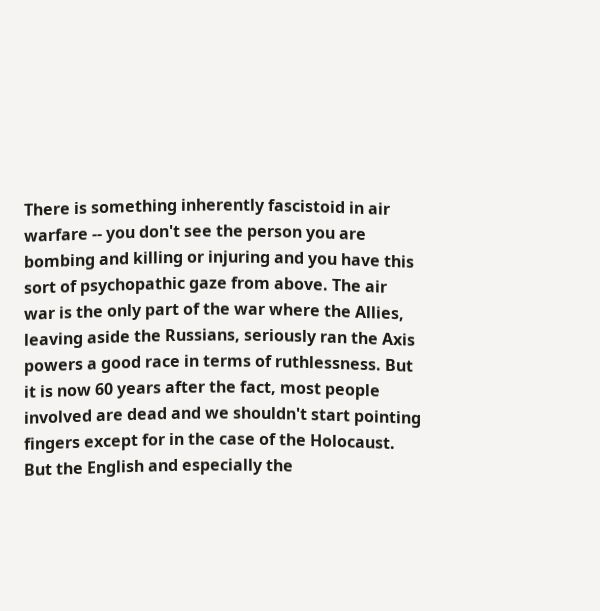There is something inherently fascistoid in air warfare -- you don't see the person you are bombing and killing or injuring and you have this sort of psychopathic gaze from above. The air war is the only part of the war where the Allies, leaving aside the Russians, seriously ran the Axis powers a good race in terms of ruthlessness. But it is now 60 years after the fact, most people involved are dead and we shouldn't start pointing fingers except for in the case of the Holocaust. But the English and especially the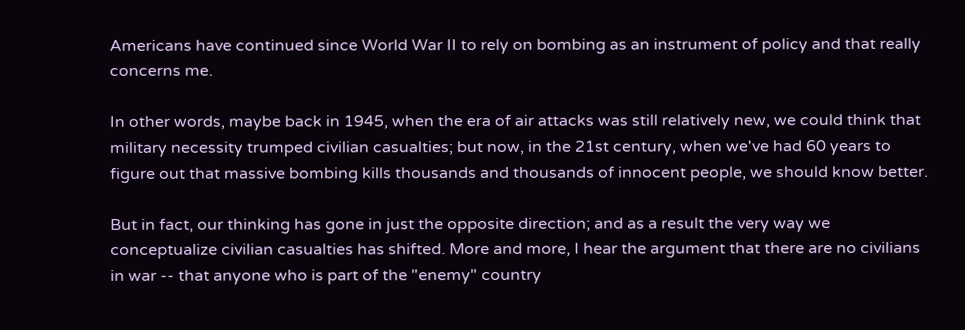Americans have continued since World War II to rely on bombing as an instrument of policy and that really concerns me.

In other words, maybe back in 1945, when the era of air attacks was still relatively new, we could think that military necessity trumped civilian casualties; but now, in the 21st century, when we've had 60 years to figure out that massive bombing kills thousands and thousands of innocent people, we should know better.

But in fact, our thinking has gone in just the opposite direction; and as a result the very way we conceptualize civilian casualties has shifted. More and more, I hear the argument that there are no civilians in war -- that anyone who is part of the "enemy" country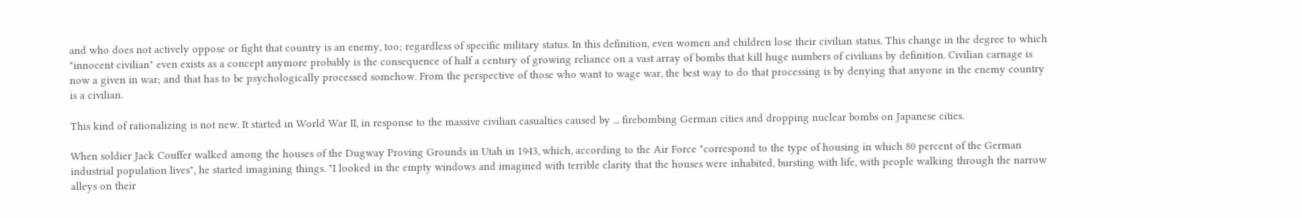and who does not actively oppose or fight that country is an enemy, too; regardless of specific military status. In this definition, even women and children lose their civilian status. This change in the degree to which "innocent civilian" even exists as a concept anymore probably is the consequence of half a century of growing reliance on a vast array of bombs that kill huge numbers of civilians by definition. Civilian carnage is now a given in war; and that has to be psychologically processed somehow. From the perspective of those who want to wage war, the best way to do that processing is by denying that anyone in the enemy country is a civilian.

This kind of rationalizing is not new. It started in World War II, in response to the massive civilian casualties caused by ... firebombing German cities and dropping nuclear bombs on Japanese cities.

When soldier Jack Couffer walked among the houses of the Dugway Proving Grounds in Utah in 1943, which, according to the Air Force "correspond to the type of housing in which 80 percent of the German industrial population lives", he started imagining things. "I looked in the empty windows and imagined with terrible clarity that the houses were inhabited, bursting with life, with people walking through the narrow alleys on their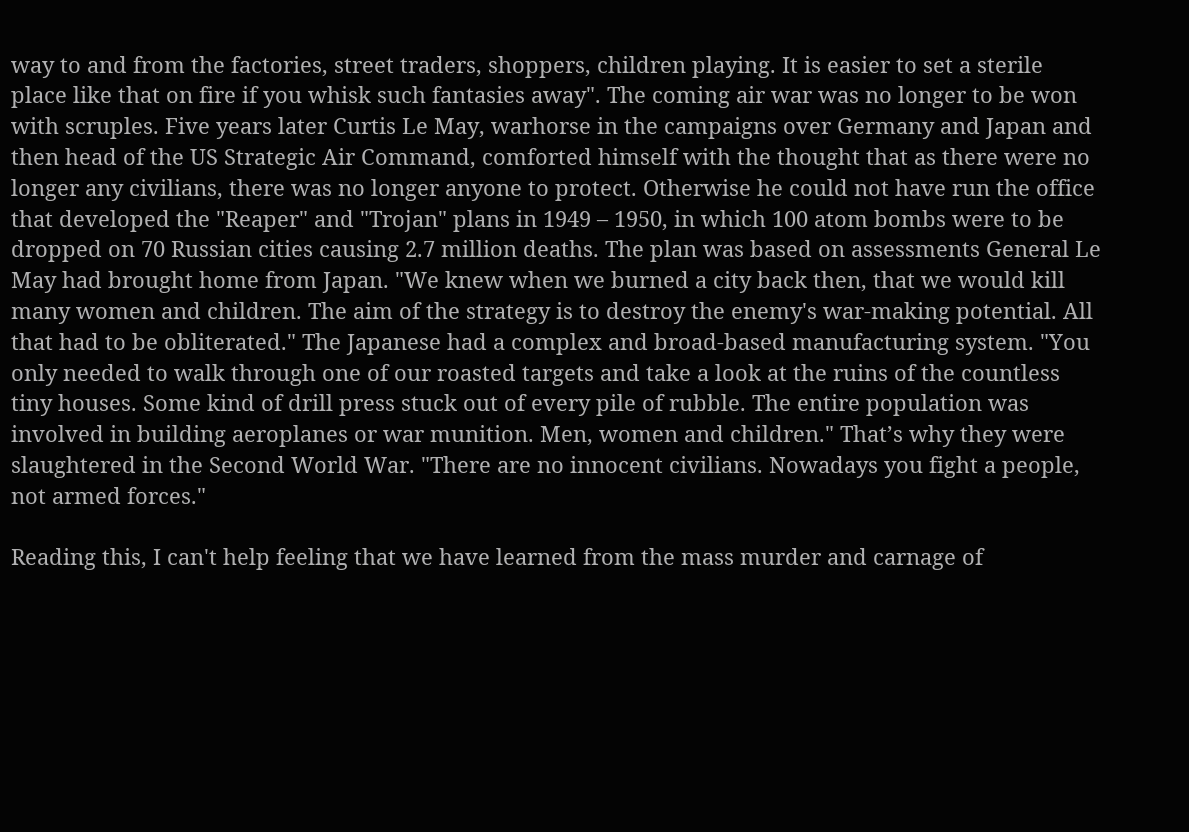way to and from the factories, street traders, shoppers, children playing. It is easier to set a sterile place like that on fire if you whisk such fantasies away". The coming air war was no longer to be won with scruples. Five years later Curtis Le May, warhorse in the campaigns over Germany and Japan and then head of the US Strategic Air Command, comforted himself with the thought that as there were no longer any civilians, there was no longer anyone to protect. Otherwise he could not have run the office that developed the "Reaper" and "Trojan" plans in 1949 – 1950, in which 100 atom bombs were to be dropped on 70 Russian cities causing 2.7 million deaths. The plan was based on assessments General Le May had brought home from Japan. "We knew when we burned a city back then, that we would kill many women and children. The aim of the strategy is to destroy the enemy's war-making potential. All that had to be obliterated." The Japanese had a complex and broad-based manufacturing system. "You only needed to walk through one of our roasted targets and take a look at the ruins of the countless tiny houses. Some kind of drill press stuck out of every pile of rubble. The entire population was involved in building aeroplanes or war munition. Men, women and children." That’s why they were slaughtered in the Second World War. "There are no innocent civilians. Nowadays you fight a people, not armed forces."

Reading this, I can't help feeling that we have learned from the mass murder and carnage of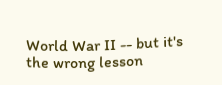World War II -- but it's the wrong lesson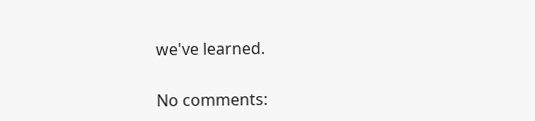we've learned.

No comments: